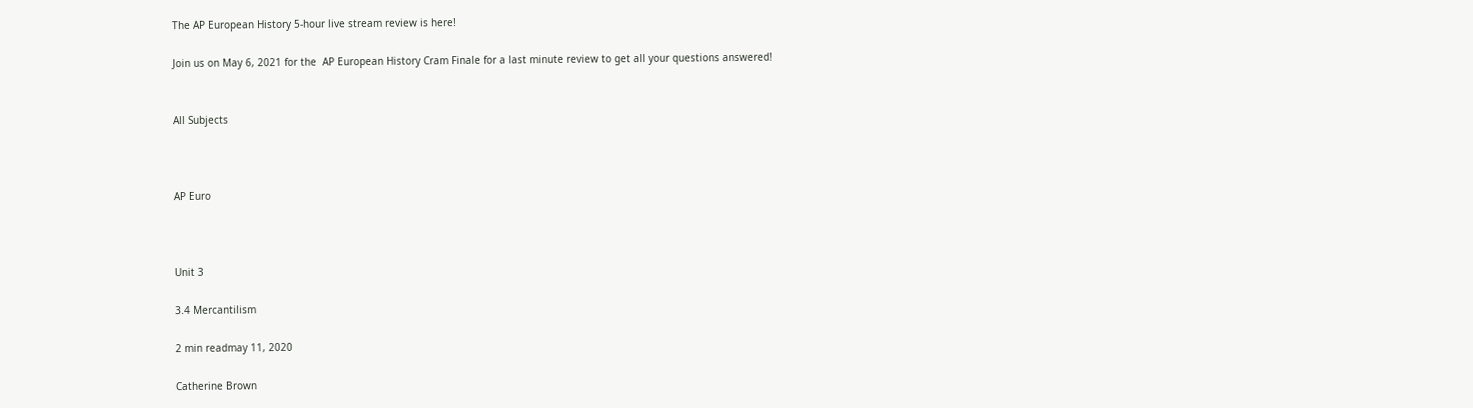The AP European History 5-hour live stream review is here!

Join us on May 6, 2021 for the  AP European History Cram Finale for a last minute review to get all your questions answered!


All Subjects



AP Euro



Unit 3

3.4 Mercantilism

2 min readmay 11, 2020

Catherine Brown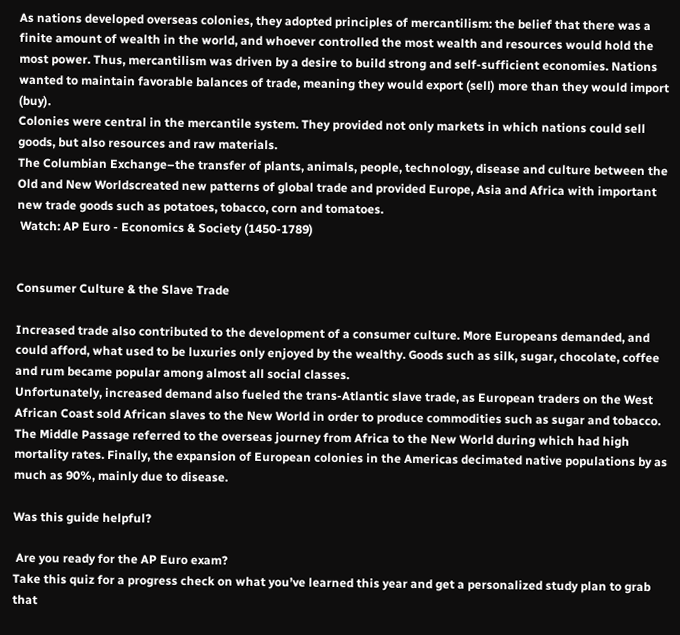As nations developed overseas colonies, they adopted principles of mercantilism: the belief that there was a finite amount of wealth in the world, and whoever controlled the most wealth and resources would hold the most power. Thus, mercantilism was driven by a desire to build strong and self-sufficient economies. Nations wanted to maintain favorable balances of trade, meaning they would export (sell) more than they would import (buy).
Colonies were central in the mercantile system. They provided not only markets in which nations could sell goods, but also resources and raw materials.
The Columbian Exchange–the transfer of plants, animals, people, technology, disease and culture between the Old and New Worldscreated new patterns of global trade and provided Europe, Asia and Africa with important new trade goods such as potatoes, tobacco, corn and tomatoes.
 Watch: AP Euro - Economics & Society (1450-1789)


Consumer Culture & the Slave Trade

Increased trade also contributed to the development of a consumer culture. More Europeans demanded, and could afford, what used to be luxuries only enjoyed by the wealthy. Goods such as silk, sugar, chocolate, coffee and rum became popular among almost all social classes.
Unfortunately, increased demand also fueled the trans-Atlantic slave trade, as European traders on the West African Coast sold African slaves to the New World in order to produce commodities such as sugar and tobacco.
The Middle Passage referred to the overseas journey from Africa to the New World during which had high mortality rates. Finally, the expansion of European colonies in the Americas decimated native populations by as much as 90%, mainly due to disease.

Was this guide helpful?

 Are you ready for the AP Euro exam?
Take this quiz for a progress check on what you’ve learned this year and get a personalized study plan to grab that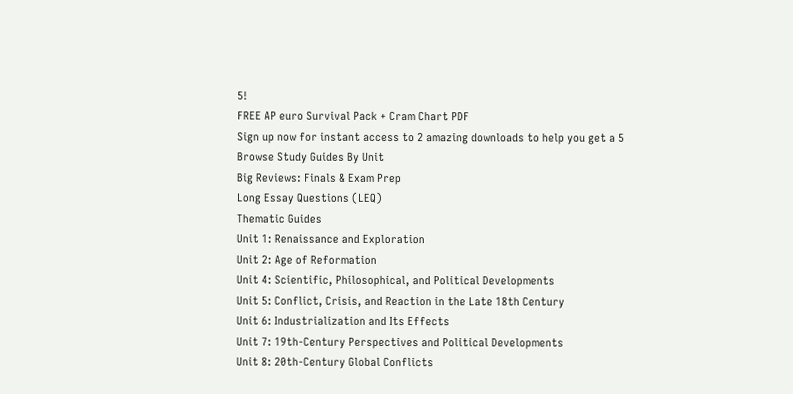5!
FREE AP euro Survival Pack + Cram Chart PDF
Sign up now for instant access to 2 amazing downloads to help you get a 5
Browse Study Guides By Unit
Big Reviews: Finals & Exam Prep
Long Essay Questions (LEQ)
Thematic Guides
Unit 1: Renaissance and Exploration
Unit 2: Age of Reformation
Unit 4: Scientific, Philosophical, and Political Developments
Unit 5: Conflict, Crisis, and Reaction in the Late 18th Century
Unit 6: Industrialization and Its Effects
Unit 7: 19th-Century Perspectives and Political Developments
Unit 8: 20th-Century Global Conflicts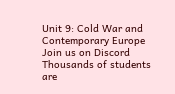Unit 9: Cold War and Contemporary Europe
Join us on Discord
Thousands of students are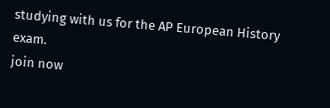studying with us for the AP European History exam.
join now